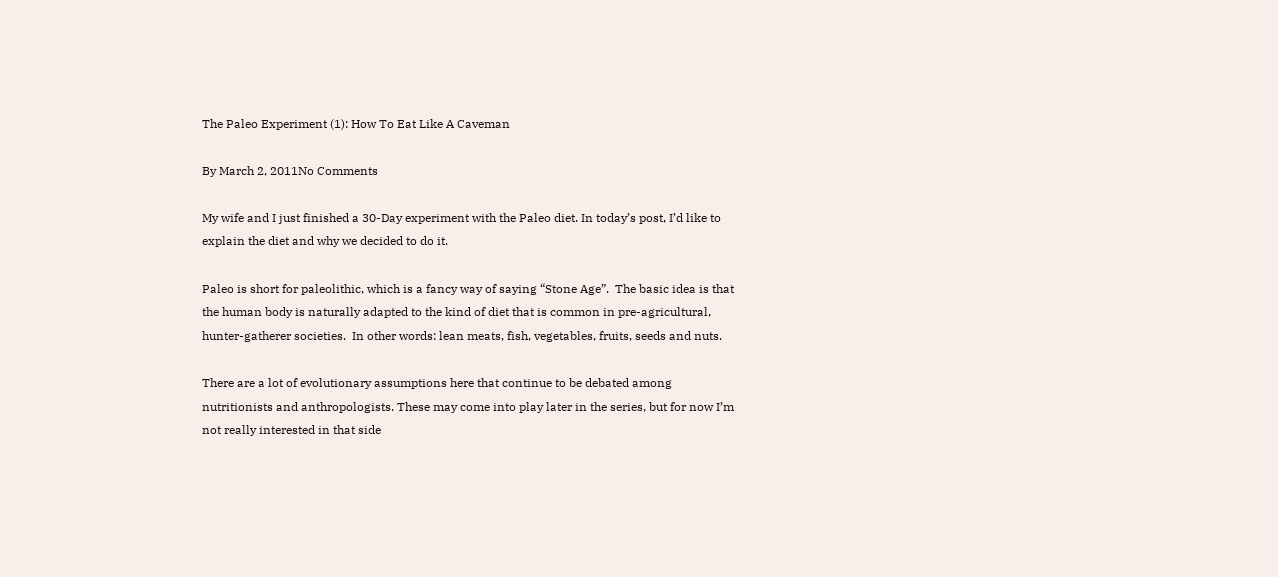The Paleo Experiment (1): How To Eat Like A Caveman

By March 2, 2011No Comments

My wife and I just finished a 30-Day experiment with the Paleo diet. In today’s post, I’d like to explain the diet and why we decided to do it.

Paleo is short for paleolithic, which is a fancy way of saying “Stone Age”.  The basic idea is that the human body is naturally adapted to the kind of diet that is common in pre-agricultural, hunter-gatherer societies.  In other words: lean meats, fish, vegetables, fruits, seeds and nuts.

There are a lot of evolutionary assumptions here that continue to be debated among nutritionists and anthropologists. These may come into play later in the series, but for now I’m not really interested in that side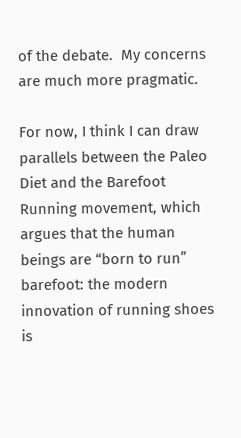of the debate.  My concerns are much more pragmatic.

For now, I think I can draw parallels between the Paleo Diet and the Barefoot Running movement, which argues that the human beings are “born to run” barefoot: the modern innovation of running shoes is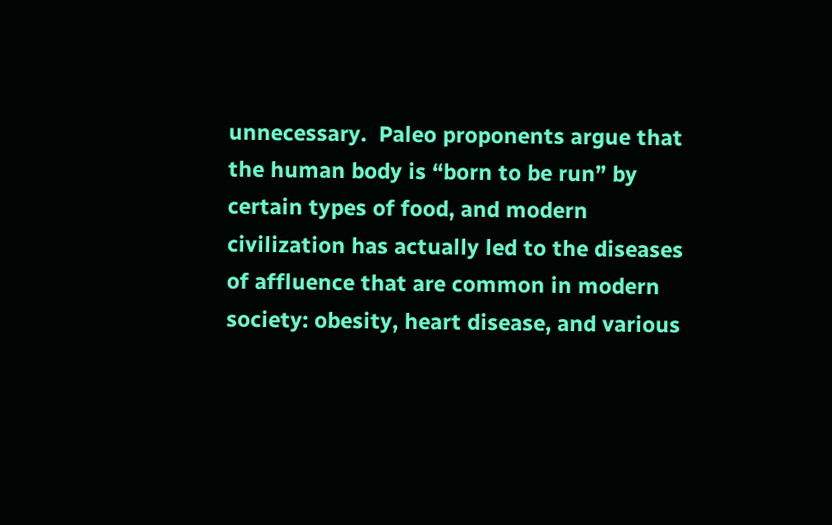unnecessary.  Paleo proponents argue that the human body is “born to be run” by certain types of food, and modern civilization has actually led to the diseases of affluence that are common in modern society: obesity, heart disease, and various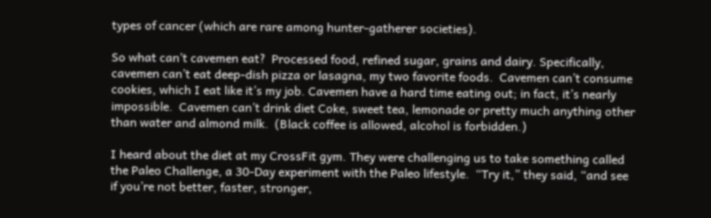types of cancer (which are rare among hunter-gatherer societies).

So what can’t cavemen eat?  Processed food, refined sugar, grains and dairy. Specifically, cavemen can’t eat deep-dish pizza or lasagna, my two favorite foods.  Cavemen can’t consume cookies, which I eat like it’s my job. Cavemen have a hard time eating out; in fact, it’s nearly impossible.  Cavemen can’t drink diet Coke, sweet tea, lemonade or pretty much anything other than water and almond milk.  (Black coffee is allowed, alcohol is forbidden.)

I heard about the diet at my CrossFit gym. They were challenging us to take something called the Paleo Challenge, a 30-Day experiment with the Paleo lifestyle.  “Try it,” they said, “and see if you’re not better, faster, stronger,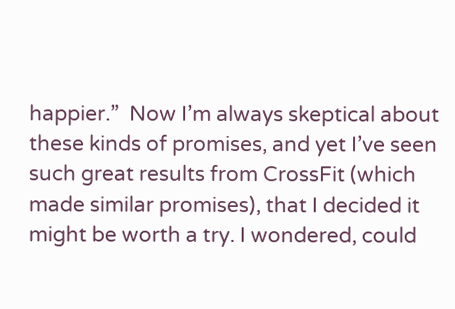happier.”  Now I’m always skeptical about these kinds of promises, and yet I’ve seen such great results from CrossFit (which made similar promises), that I decided it might be worth a try. I wondered, could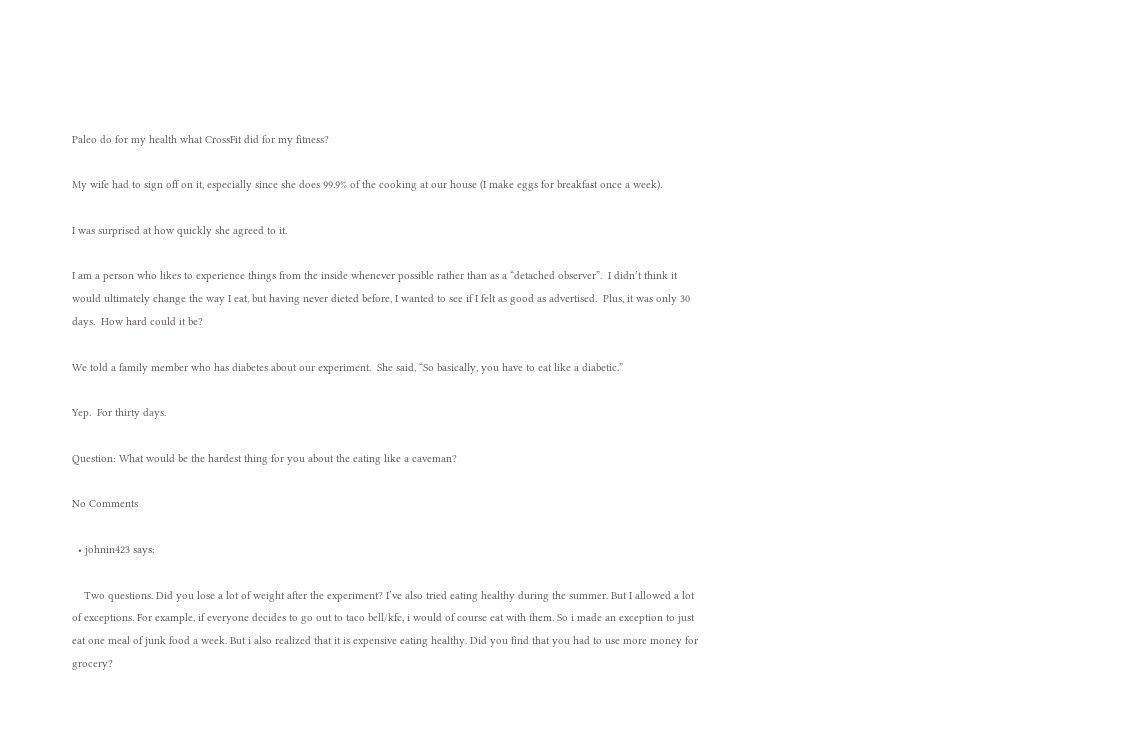Paleo do for my health what CrossFit did for my fitness?

My wife had to sign off on it, especially since she does 99.9% of the cooking at our house (I make eggs for breakfast once a week).

I was surprised at how quickly she agreed to it.

I am a person who likes to experience things from the inside whenever possible rather than as a “detached observer”.  I didn’t think it would ultimately change the way I eat, but having never dieted before, I wanted to see if I felt as good as advertised.  Plus, it was only 30 days.  How hard could it be?

We told a family member who has diabetes about our experiment.  She said, “So basically, you have to eat like a diabetic.”

Yep.  For thirty days.

Question: What would be the hardest thing for you about the eating like a caveman?

No Comments

  • johnin423 says:

    Two questions. Did you lose a lot of weight after the experiment? I’ve also tried eating healthy during the summer. But I allowed a lot of exceptions. For example, if everyone decides to go out to taco bell/kfc, i would of course eat with them. So i made an exception to just eat one meal of junk food a week. But i also realized that it is expensive eating healthy. Did you find that you had to use more money for grocery?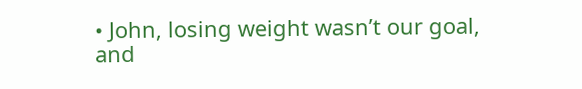• John, losing weight wasn’t our goal, and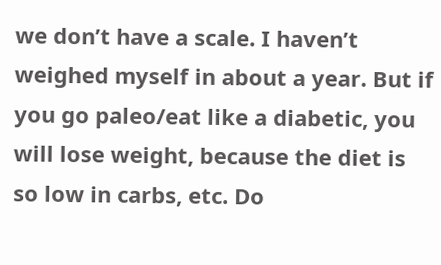we don’t have a scale. I haven’t weighed myself in about a year. But if you go paleo/eat like a diabetic, you will lose weight, because the diet is so low in carbs, etc. Do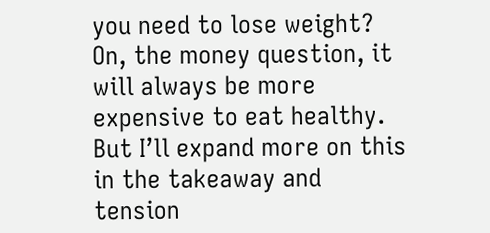you need to lose weight? On, the money question, it will always be more expensive to eat healthy. But I’ll expand more on this in the takeaway and tension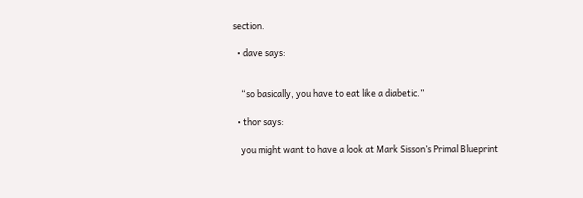section.

  • dave says:


    “so basically, you have to eat like a diabetic.”

  • thor says:

    you might want to have a look at Mark Sisson’s Primal Blueprint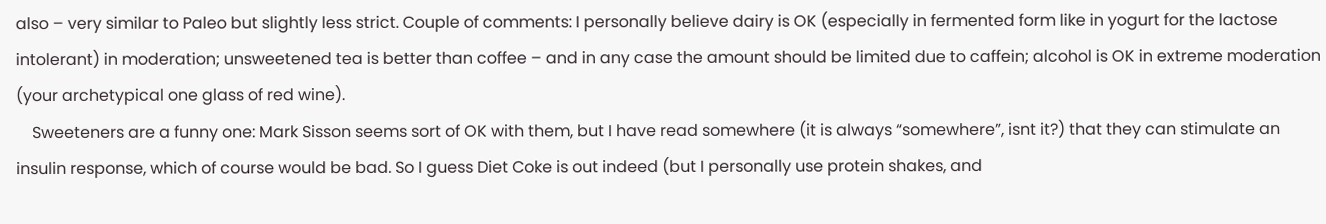also – very similar to Paleo but slightly less strict. Couple of comments: I personally believe dairy is OK (especially in fermented form like in yogurt for the lactose intolerant) in moderation; unsweetened tea is better than coffee – and in any case the amount should be limited due to caffein; alcohol is OK in extreme moderation (your archetypical one glass of red wine).
    Sweeteners are a funny one: Mark Sisson seems sort of OK with them, but I have read somewhere (it is always “somewhere”, isnt it?) that they can stimulate an insulin response, which of course would be bad. So I guess Diet Coke is out indeed (but I personally use protein shakes, and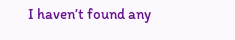I haven’t found any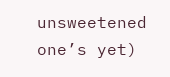unsweetened one’s yet)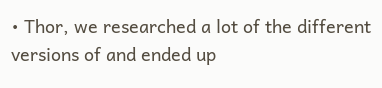• Thor, we researched a lot of the different versions of and ended up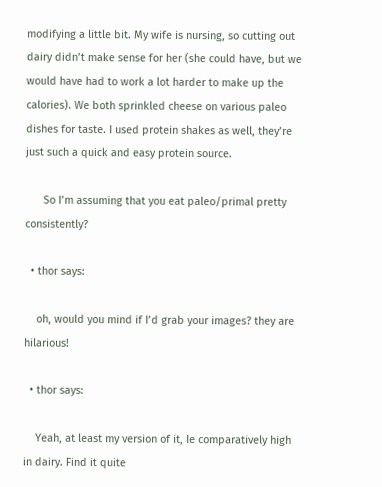modifying a little bit. My wife is nursing, so cutting out dairy didn’t make sense for her (she could have, but we would have had to work a lot harder to make up the calories). We both sprinkled cheese on various paleo dishes for taste. I used protein shakes as well, they’re just such a quick and easy protein source.

      So I’m assuming that you eat paleo/primal pretty consistently?

  • thor says:

    oh, would you mind if I’d grab your images? they are hilarious!

  • thor says:

    Yeah, at least my version of it, Ie comparatively high in dairy. Find it quite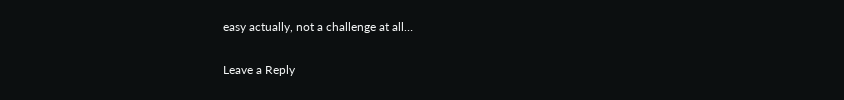easy actually, not a challenge at all…

Leave a Reply